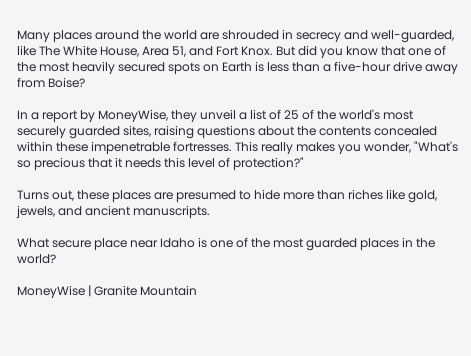Many places around the world are shrouded in secrecy and well-guarded, like The White House, Area 51, and Fort Knox. But did you know that one of the most heavily secured spots on Earth is less than a five-hour drive away from Boise?

In a report by MoneyWise, they unveil a list of 25 of the world's most securely guarded sites, raising questions about the contents concealed within these impenetrable fortresses. This really makes you wonder, "What's so precious that it needs this level of protection?"

Turns out, these places are presumed to hide more than riches like gold, jewels, and ancient manuscripts.

What secure place near Idaho is one of the most guarded places in the world?

MoneyWise | Granite Mountain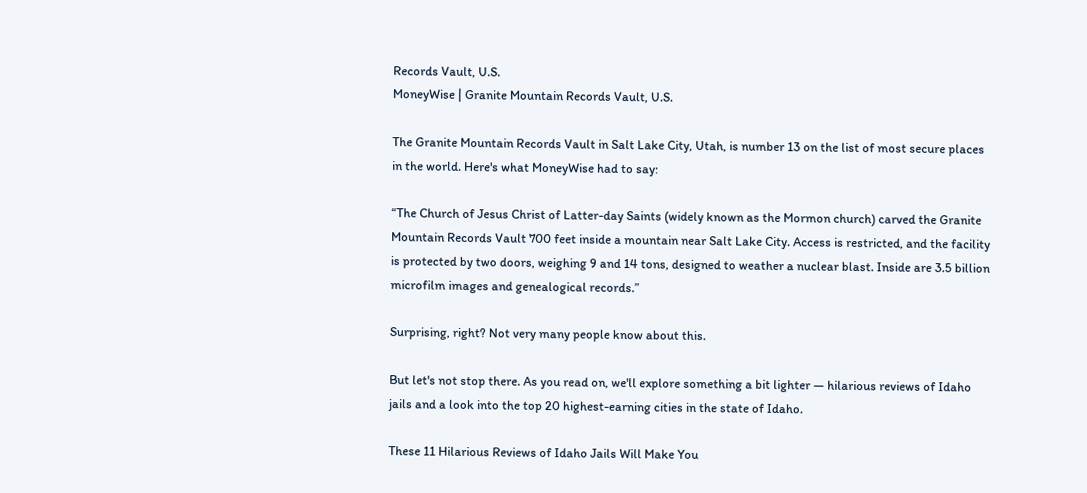Records Vault, U.S.
MoneyWise | Granite Mountain Records Vault, U.S.

The Granite Mountain Records Vault in Salt Lake City, Utah, is number 13 on the list of most secure places in the world. Here's what MoneyWise had to say:

“The Church of Jesus Christ of Latter-day Saints (widely known as the Mormon church) carved the Granite Mountain Records Vault 700 feet inside a mountain near Salt Lake City. Access is restricted, and the facility is protected by two doors, weighing 9 and 14 tons, designed to weather a nuclear blast. Inside are 3.5 billion microfilm images and genealogical records.”

Surprising, right? Not very many people know about this.

But let's not stop there. As you read on, we'll explore something a bit lighter — hilarious reviews of Idaho jails and a look into the top 20 highest-earning cities in the state of Idaho.

These 11 Hilarious Reviews of Idaho Jails Will Make You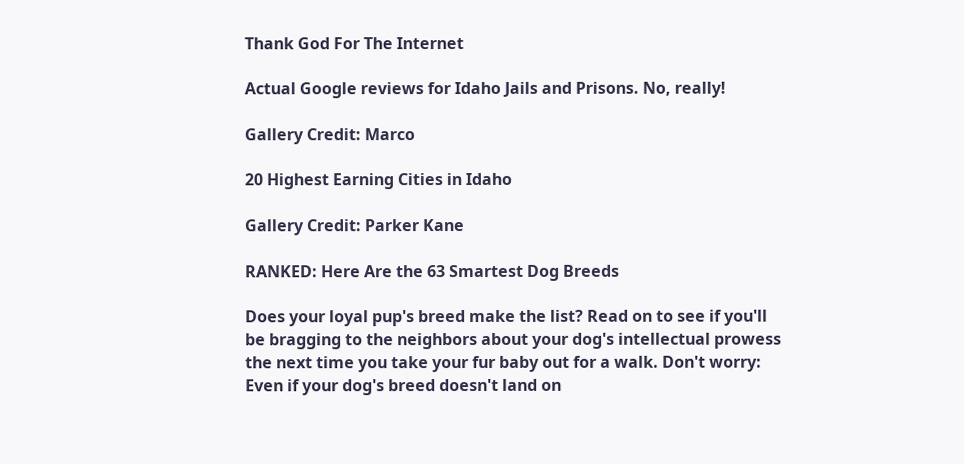Thank God For The Internet

Actual Google reviews for Idaho Jails and Prisons. No, really!

Gallery Credit: Marco

20 Highest Earning Cities in Idaho

Gallery Credit: Parker Kane

RANKED: Here Are the 63 Smartest Dog Breeds

Does your loyal pup's breed make the list? Read on to see if you'll be bragging to the neighbors about your dog's intellectual prowess the next time you take your fur baby out for a walk. Don't worry: Even if your dog's breed doesn't land on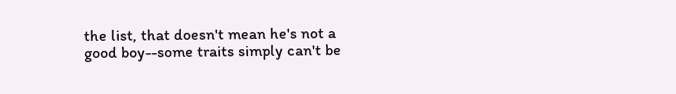the list, that doesn't mean he's not a good boy--some traits simply can't be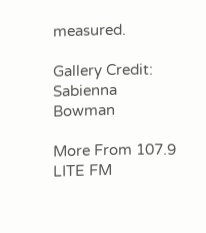measured.

Gallery Credit: Sabienna Bowman

More From 107.9 LITE FM